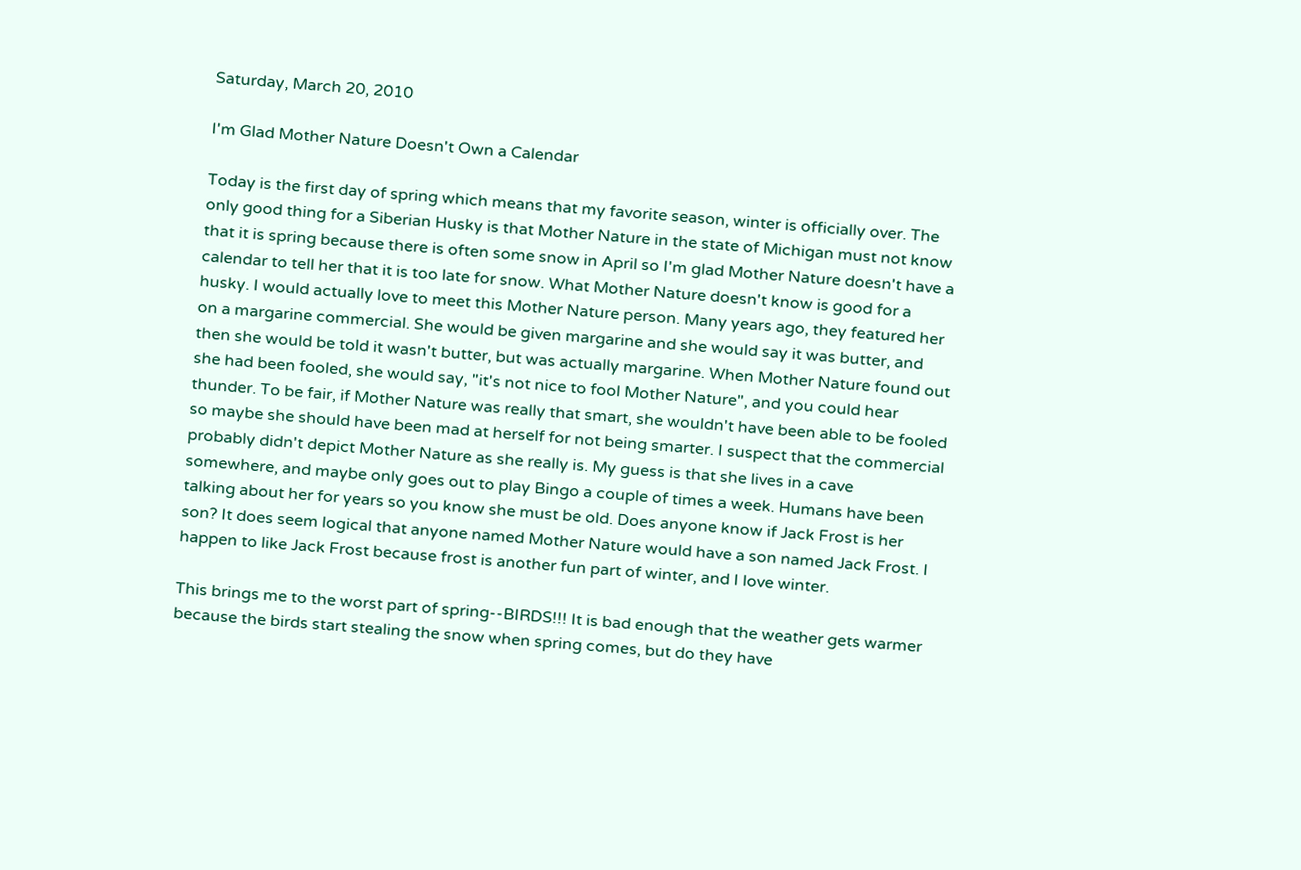Saturday, March 20, 2010

I'm Glad Mother Nature Doesn't Own a Calendar

Today is the first day of spring which means that my favorite season, winter is officially over. The only good thing for a Siberian Husky is that Mother Nature in the state of Michigan must not know that it is spring because there is often some snow in April so I'm glad Mother Nature doesn't have a calendar to tell her that it is too late for snow. What Mother Nature doesn't know is good for a husky. I would actually love to meet this Mother Nature person. Many years ago, they featured her on a margarine commercial. She would be given margarine and she would say it was butter, and then she would be told it wasn't butter, but was actually margarine. When Mother Nature found out she had been fooled, she would say, "it's not nice to fool Mother Nature", and you could hear thunder. To be fair, if Mother Nature was really that smart, she wouldn't have been able to be fooled so maybe she should have been mad at herself for not being smarter. I suspect that the commercial probably didn't depict Mother Nature as she really is. My guess is that she lives in a cave somewhere, and maybe only goes out to play Bingo a couple of times a week. Humans have been talking about her for years so you know she must be old. Does anyone know if Jack Frost is her son? It does seem logical that anyone named Mother Nature would have a son named Jack Frost. I happen to like Jack Frost because frost is another fun part of winter, and I love winter.

This brings me to the worst part of spring--BIRDS!!! It is bad enough that the weather gets warmer because the birds start stealing the snow when spring comes, but do they have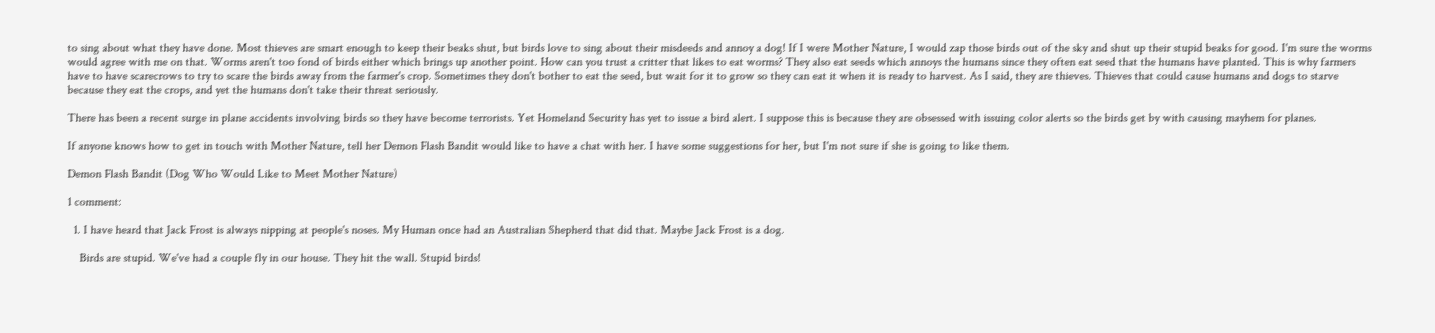to sing about what they have done. Most thieves are smart enough to keep their beaks shut, but birds love to sing about their misdeeds and annoy a dog! If I were Mother Nature, I would zap those birds out of the sky and shut up their stupid beaks for good. I'm sure the worms would agree with me on that. Worms aren't too fond of birds either which brings up another point. How can you trust a critter that likes to eat worms? They also eat seeds which annoys the humans since they often eat seed that the humans have planted. This is why farmers have to have scarecrows to try to scare the birds away from the farmer's crop. Sometimes they don't bother to eat the seed, but wait for it to grow so they can eat it when it is ready to harvest. As I said, they are thieves. Thieves that could cause humans and dogs to starve because they eat the crops, and yet the humans don't take their threat seriously.

There has been a recent surge in plane accidents involving birds so they have become terrorists. Yet Homeland Security has yet to issue a bird alert. I suppose this is because they are obsessed with issuing color alerts so the birds get by with causing mayhem for planes.

If anyone knows how to get in touch with Mother Nature, tell her Demon Flash Bandit would like to have a chat with her. I have some suggestions for her, but I'm not sure if she is going to like them.

Demon Flash Bandit (Dog Who Would Like to Meet Mother Nature)

1 comment:

  1. I have heard that Jack Frost is always nipping at people's noses. My Human once had an Australian Shepherd that did that. Maybe Jack Frost is a dog.

    Birds are stupid. We've had a couple fly in our house. They hit the wall. Stupid birds!